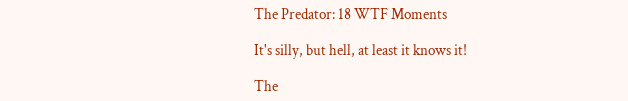The Predator: 18 WTF Moments

It's silly, but hell, at least it knows it!

The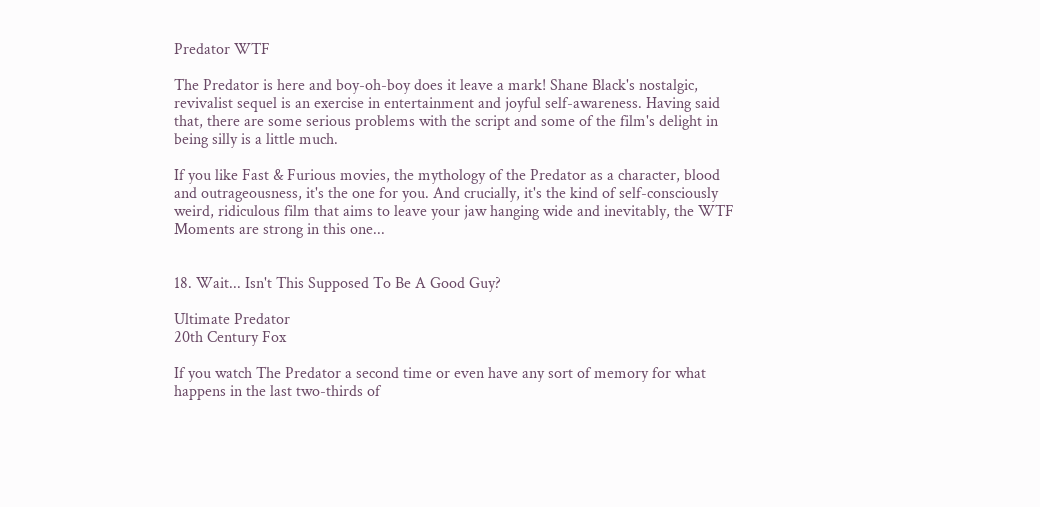Predator WTF

The Predator is here and boy-oh-boy does it leave a mark! Shane Black's nostalgic, revivalist sequel is an exercise in entertainment and joyful self-awareness. Having said that, there are some serious problems with the script and some of the film's delight in being silly is a little much.

If you like Fast & Furious movies, the mythology of the Predator as a character, blood and outrageousness, it's the one for you. And crucially, it's the kind of self-consciously weird, ridiculous film that aims to leave your jaw hanging wide and inevitably, the WTF Moments are strong in this one...


18. Wait... Isn't This Supposed To Be A Good Guy?

Ultimate Predator
20th Century Fox

If you watch The Predator a second time or even have any sort of memory for what happens in the last two-thirds of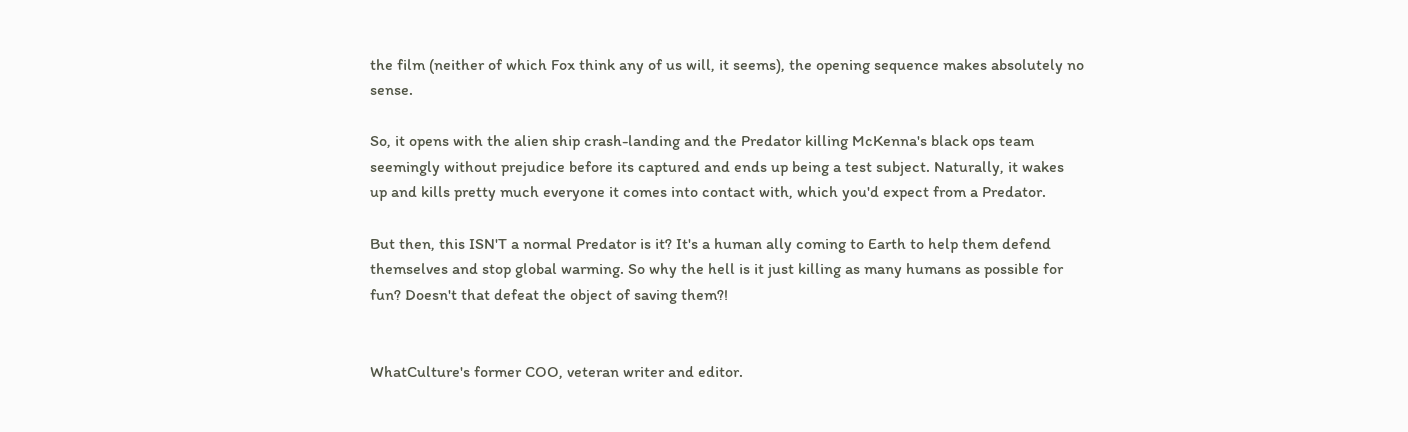the film (neither of which Fox think any of us will, it seems), the opening sequence makes absolutely no sense.

So, it opens with the alien ship crash-landing and the Predator killing McKenna's black ops team seemingly without prejudice before its captured and ends up being a test subject. Naturally, it wakes up and kills pretty much everyone it comes into contact with, which you'd expect from a Predator.

But then, this ISN'T a normal Predator is it? It's a human ally coming to Earth to help them defend themselves and stop global warming. So why the hell is it just killing as many humans as possible for fun? Doesn't that defeat the object of saving them?!


WhatCulture's former COO, veteran writer and editor.